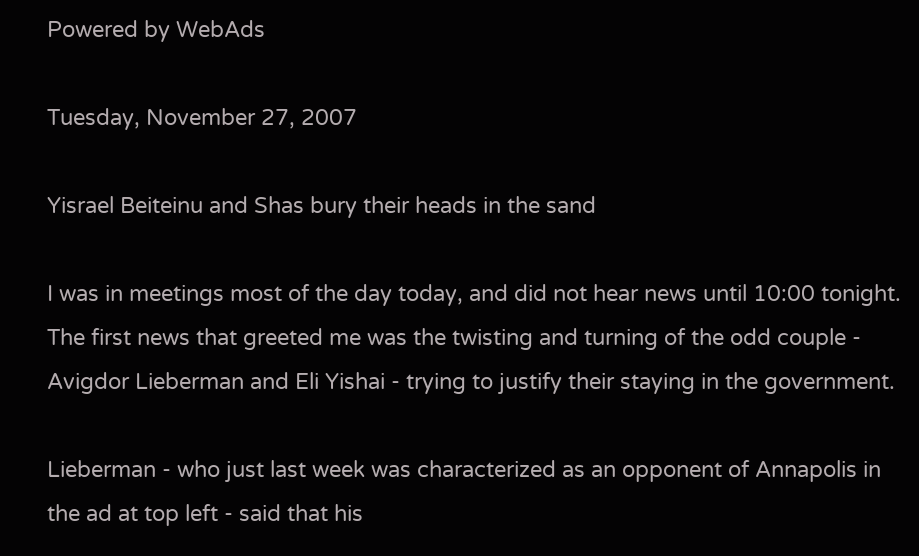Powered by WebAds

Tuesday, November 27, 2007

Yisrael Beiteinu and Shas bury their heads in the sand

I was in meetings most of the day today, and did not hear news until 10:00 tonight. The first news that greeted me was the twisting and turning of the odd couple - Avigdor Lieberman and Eli Yishai - trying to justify their staying in the government.

Lieberman - who just last week was characterized as an opponent of Annapolis in the ad at top left - said that his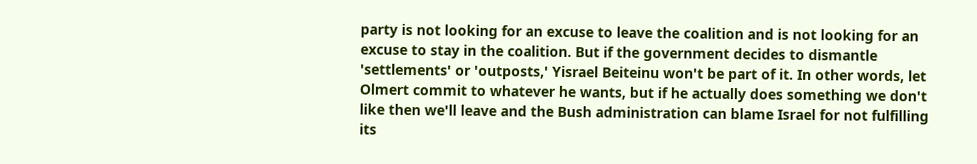party is not looking for an excuse to leave the coalition and is not looking for an excuse to stay in the coalition. But if the government decides to dismantle 'settlements' or 'outposts,' Yisrael Beiteinu won't be part of it. In other words, let Olmert commit to whatever he wants, but if he actually does something we don't like then we'll leave and the Bush administration can blame Israel for not fulfilling its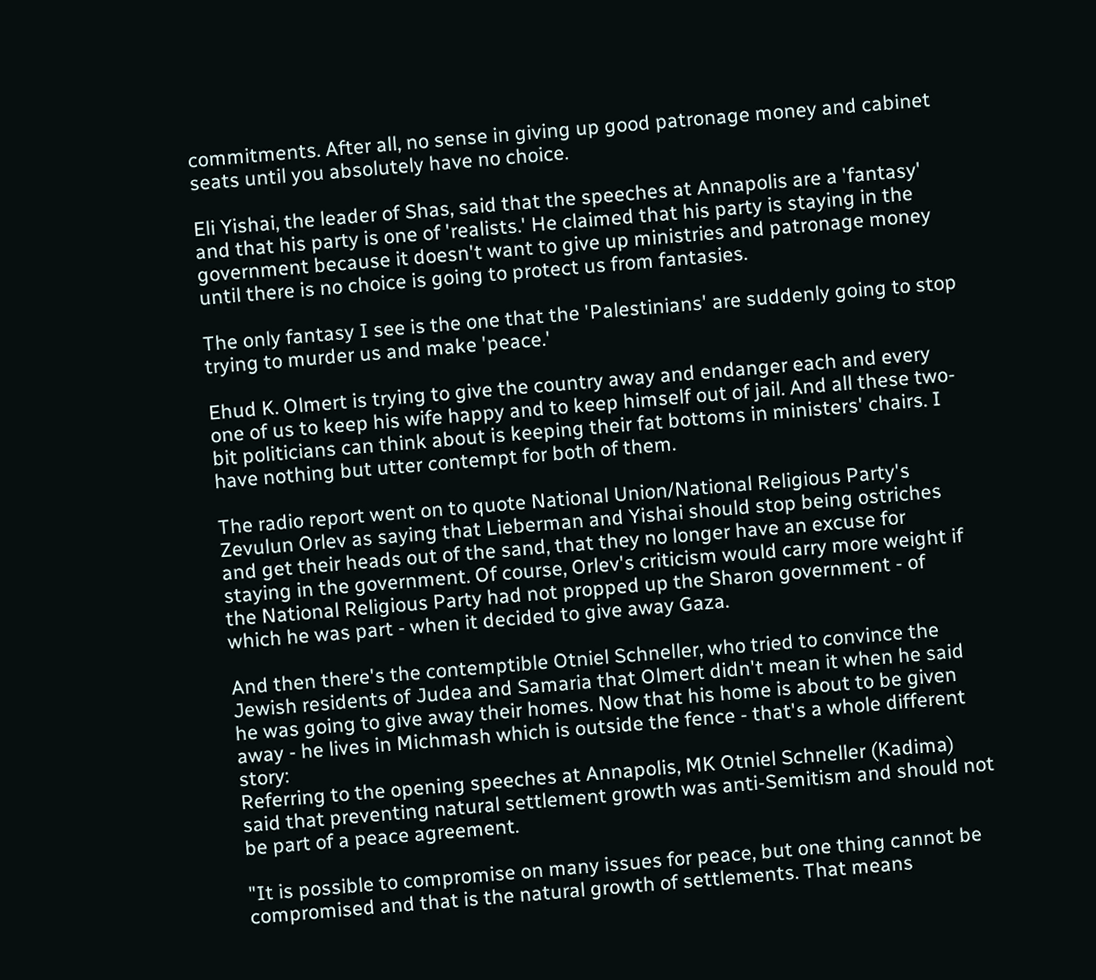commitments. After all, no sense in giving up good patronage money and cabinet seats until you absolutely have no choice.

Eli Yishai, the leader of Shas, said that the speeches at Annapolis are a 'fantasy' and that his party is one of 'realists.' He claimed that his party is staying in the government because it doesn't want to give up ministries and patronage money until there is no choice is going to protect us from fantasies.

The only fantasy I see is the one that the 'Palestinians' are suddenly going to stop trying to murder us and make 'peace.'

Ehud K. Olmert is trying to give the country away and endanger each and every one of us to keep his wife happy and to keep himself out of jail. And all these two-bit politicians can think about is keeping their fat bottoms in ministers' chairs. I have nothing but utter contempt for both of them.

The radio report went on to quote National Union/National Religious Party's Zevulun Orlev as saying that Lieberman and Yishai should stop being ostriches and get their heads out of the sand, that they no longer have an excuse for staying in the government. Of course, Orlev's criticism would carry more weight if the National Religious Party had not propped up the Sharon government - of which he was part - when it decided to give away Gaza.

And then there's the contemptible Otniel Schneller, who tried to convince the Jewish residents of Judea and Samaria that Olmert didn't mean it when he said he was going to give away their homes. Now that his home is about to be given away - he lives in Michmash which is outside the fence - that's a whole different story:
Referring to the opening speeches at Annapolis, MK Otniel Schneller (Kadima) said that preventing natural settlement growth was anti-Semitism and should not be part of a peace agreement.

"It is possible to compromise on many issues for peace, but one thing cannot be compromised and that is the natural growth of settlements. That means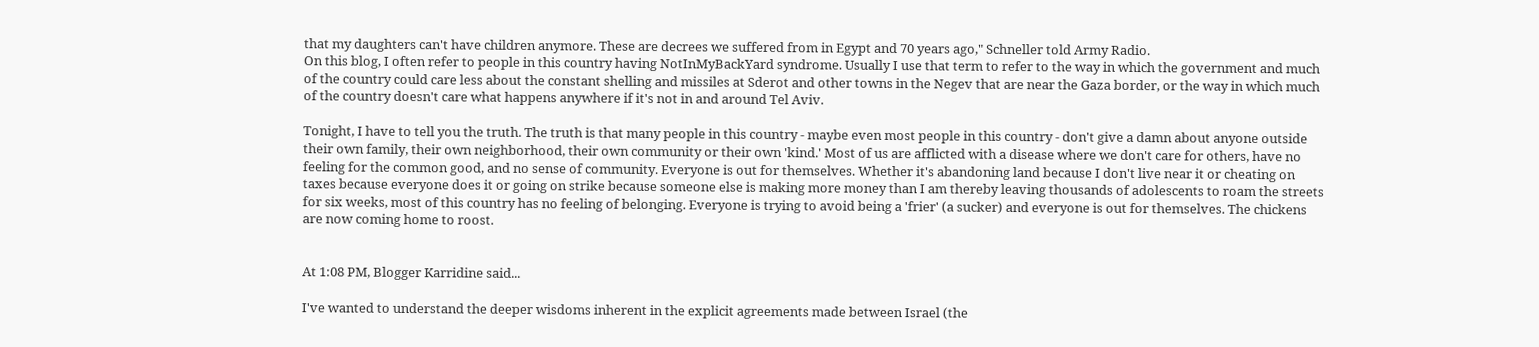that my daughters can't have children anymore. These are decrees we suffered from in Egypt and 70 years ago," Schneller told Army Radio.
On this blog, I often refer to people in this country having NotInMyBackYard syndrome. Usually I use that term to refer to the way in which the government and much of the country could care less about the constant shelling and missiles at Sderot and other towns in the Negev that are near the Gaza border, or the way in which much of the country doesn't care what happens anywhere if it's not in and around Tel Aviv.

Tonight, I have to tell you the truth. The truth is that many people in this country - maybe even most people in this country - don't give a damn about anyone outside their own family, their own neighborhood, their own community or their own 'kind.' Most of us are afflicted with a disease where we don't care for others, have no feeling for the common good, and no sense of community. Everyone is out for themselves. Whether it's abandoning land because I don't live near it or cheating on taxes because everyone does it or going on strike because someone else is making more money than I am thereby leaving thousands of adolescents to roam the streets for six weeks, most of this country has no feeling of belonging. Everyone is trying to avoid being a 'frier' (a sucker) and everyone is out for themselves. The chickens are now coming home to roost.


At 1:08 PM, Blogger Karridine said...

I've wanted to understand the deeper wisdoms inherent in the explicit agreements made between Israel (the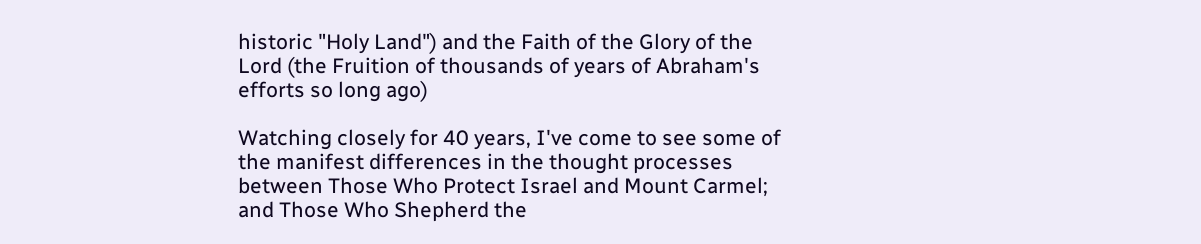historic "Holy Land") and the Faith of the Glory of the Lord (the Fruition of thousands of years of Abraham's efforts so long ago)

Watching closely for 40 years, I've come to see some of the manifest differences in the thought processes between Those Who Protect Israel and Mount Carmel; and Those Who Shepherd the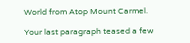World from Atop Mount Carmel.

Your last paragraph teased a few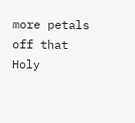more petals off that Holy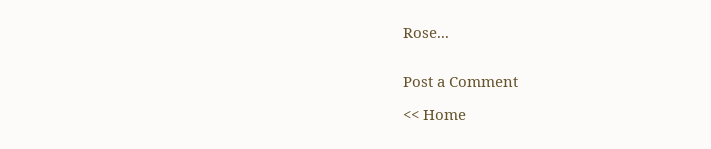Rose...


Post a Comment

<< Home